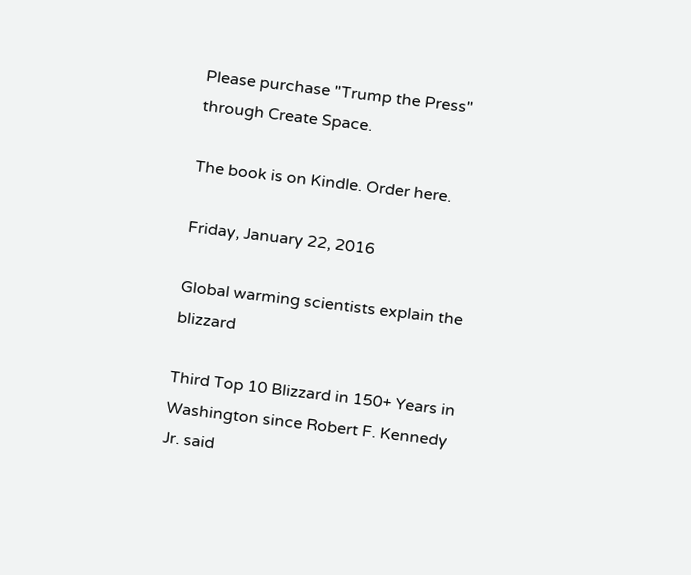Please purchase "Trump the Press" through Create Space.

The book is on Kindle. Order here.

Friday, January 22, 2016

Global warming scientists explain the blizzard

Third Top 10 Blizzard in 150+ Years in Washington since Robert F. Kennedy Jr. said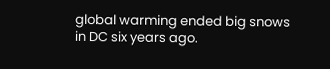global warming ended big snows in DC six years ago.